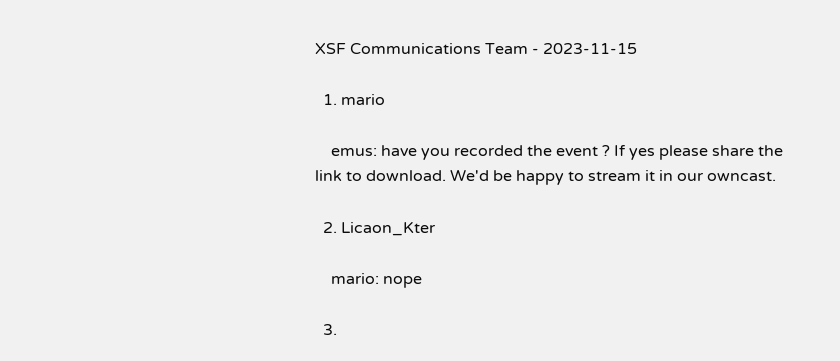XSF Communications Team - 2023-11-15

  1. mario

    emus: have you recorded the event ? If yes please share the link to download. We'd be happy to stream it in our owncast.

  2. Licaon_Kter

    mario: nope

  3.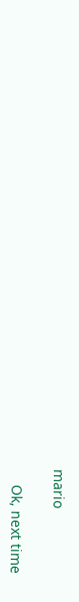mario

    Ok, next time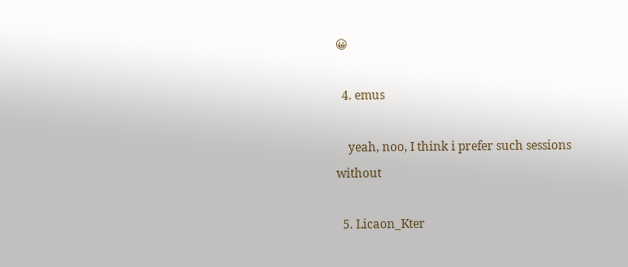😀

  4. emus

    yeah, noo, I think i prefer such sessions without

  5. Licaon_Kter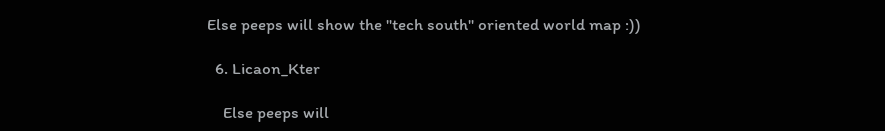Else peeps will show the "tech south" oriented world map :))

  6. Licaon_Kter

    Else peeps will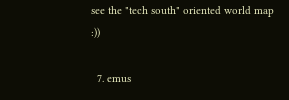see the "tech south" oriented world map :))

  7. emus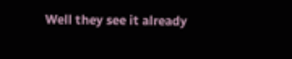Well they see it already